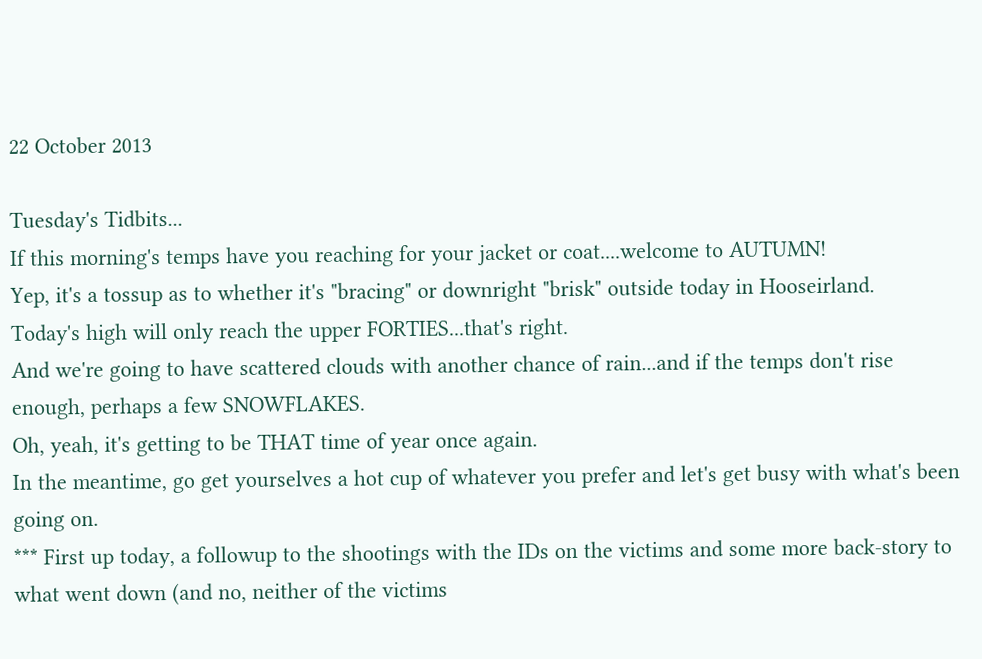22 October 2013

Tuesday's Tidbits...
If this morning's temps have you reaching for your jacket or coat....welcome to AUTUMN!
Yep, it's a tossup as to whether it's "bracing" or downright "brisk" outside today in Hooseirland.
Today's high will only reach the upper FORTIES...that's right.
And we're going to have scattered clouds with another chance of rain...and if the temps don't rise enough, perhaps a few SNOWFLAKES.
Oh, yeah, it's getting to be THAT time of year once again.
In the meantime, go get yourselves a hot cup of whatever you prefer and let's get busy with what's been going on.
*** First up today, a followup to the shootings with the IDs on the victims and some more back-story to what went down (and no, neither of the victims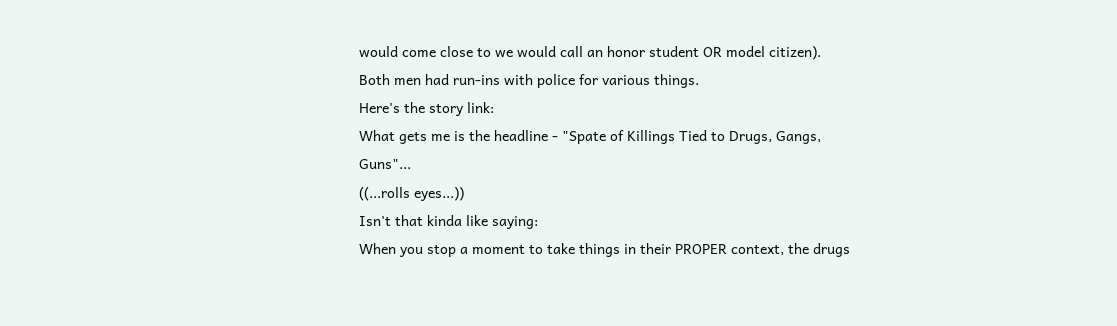would come close to we would call an honor student OR model citizen).
Both men had run-ins with police for various things.
Here's the story link:
What gets me is the headline - "Spate of Killings Tied to Drugs, Gangs, Guns"...
((...rolls eyes...))
Isn't that kinda like saying:
When you stop a moment to take things in their PROPER context, the drugs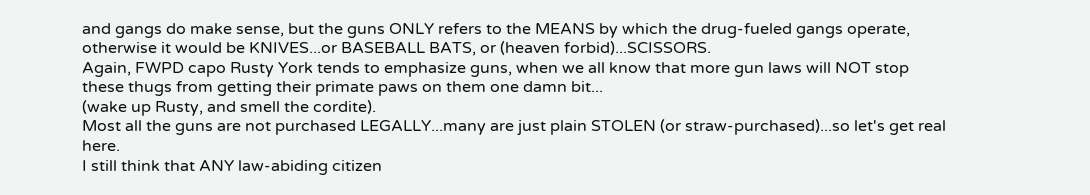and gangs do make sense, but the guns ONLY refers to the MEANS by which the drug-fueled gangs operate, otherwise it would be KNIVES...or BASEBALL BATS, or (heaven forbid)...SCISSORS.
Again, FWPD capo Rusty York tends to emphasize guns, when we all know that more gun laws will NOT stop these thugs from getting their primate paws on them one damn bit...
(wake up Rusty, and smell the cordite).
Most all the guns are not purchased LEGALLY...many are just plain STOLEN (or straw-purchased)...so let's get real here.
I still think that ANY law-abiding citizen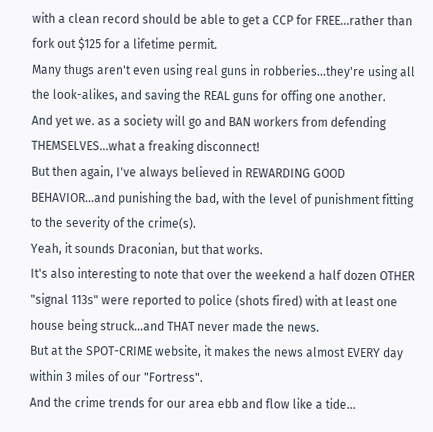with a clean record should be able to get a CCP for FREE...rather than fork out $125 for a lifetime permit.
Many thugs aren't even using real guns in robberies...they're using all the look-alikes, and saving the REAL guns for offing one another.
And yet we. as a society will go and BAN workers from defending THEMSELVES...what a freaking disconnect!
But then again, I've always believed in REWARDING GOOD BEHAVIOR...and punishing the bad, with the level of punishment fitting to the severity of the crime(s).
Yeah, it sounds Draconian, but that works.
It's also interesting to note that over the weekend a half dozen OTHER "signal 113s" were reported to police (shots fired) with at least one house being struck...and THAT never made the news.
But at the SPOT-CRIME website, it makes the news almost EVERY day within 3 miles of our "Fortress".
And the crime trends for our area ebb and flow like a tide...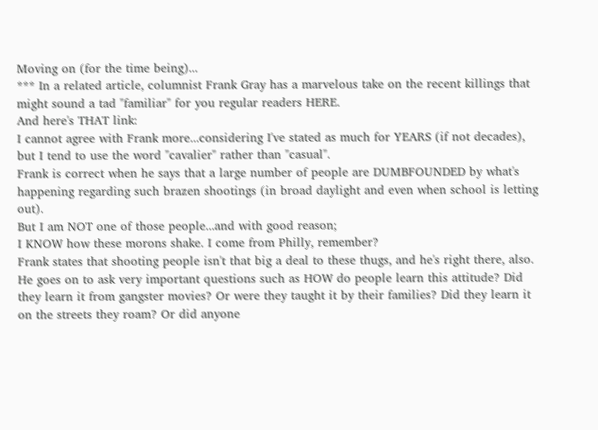Moving on (for the time being)...
*** In a related article, columnist Frank Gray has a marvelous take on the recent killings that might sound a tad "familiar" for you regular readers HERE.
And here's THAT link:
I cannot agree with Frank more...considering I've stated as much for YEARS (if not decades), but I tend to use the word "cavalier" rather than "casual".
Frank is correct when he says that a large number of people are DUMBFOUNDED by what's happening regarding such brazen shootings (in broad daylight and even when school is letting out).
But I am NOT one of those people...and with good reason;
I KNOW how these morons shake. I come from Philly, remember?
Frank states that shooting people isn't that big a deal to these thugs, and he's right there, also.
He goes on to ask very important questions such as HOW do people learn this attitude? Did they learn it from gangster movies? Or were they taught it by their families? Did they learn it on the streets they roam? Or did anyone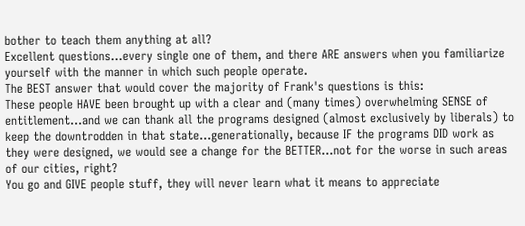bother to teach them anything at all?
Excellent questions...every single one of them, and there ARE answers when you familiarize yourself with the manner in which such people operate.
The BEST answer that would cover the majority of Frank's questions is this:
These people HAVE been brought up with a clear and (many times) overwhelming SENSE of entitlement...and we can thank all the programs designed (almost exclusively by liberals) to keep the downtrodden in that state...generationally, because IF the programs DID work as they were designed, we would see a change for the BETTER...not for the worse in such areas of our cities, right?
You go and GIVE people stuff, they will never learn what it means to appreciate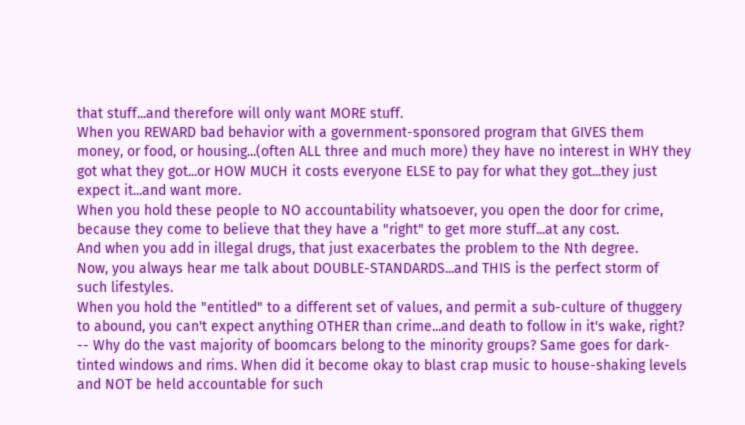that stuff...and therefore will only want MORE stuff.
When you REWARD bad behavior with a government-sponsored program that GIVES them money, or food, or housing...(often ALL three and much more) they have no interest in WHY they got what they got...or HOW MUCH it costs everyone ELSE to pay for what they got...they just expect it...and want more.
When you hold these people to NO accountability whatsoever, you open the door for crime, because they come to believe that they have a "right" to get more stuff...at any cost.
And when you add in illegal drugs, that just exacerbates the problem to the Nth degree.
Now, you always hear me talk about DOUBLE-STANDARDS...and THIS is the perfect storm of such lifestyles.
When you hold the "entitled" to a different set of values, and permit a sub-culture of thuggery to abound, you can't expect anything OTHER than crime...and death to follow in it's wake, right?
-- Why do the vast majority of boomcars belong to the minority groups? Same goes for dark-tinted windows and rims. When did it become okay to blast crap music to house-shaking levels and NOT be held accountable for such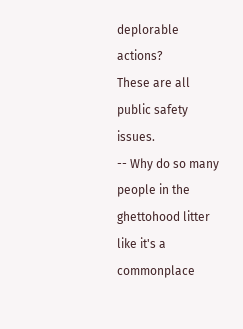deplorable actions?
These are all public safety issues.
-- Why do so many people in the ghettohood litter like it's a commonplace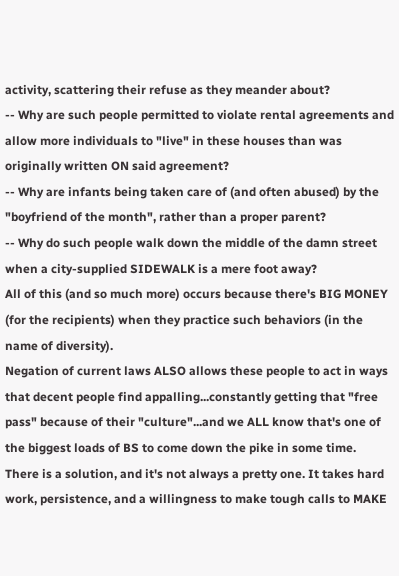activity, scattering their refuse as they meander about?
-- Why are such people permitted to violate rental agreements and allow more individuals to "live" in these houses than was originally written ON said agreement?
-- Why are infants being taken care of (and often abused) by the "boyfriend of the month", rather than a proper parent?
-- Why do such people walk down the middle of the damn street when a city-supplied SIDEWALK is a mere foot away?
All of this (and so much more) occurs because there's BIG MONEY (for the recipients) when they practice such behaviors (in the name of diversity).
Negation of current laws ALSO allows these people to act in ways that decent people find appalling...constantly getting that "free pass" because of their "culture"...and we ALL know that's one of the biggest loads of BS to come down the pike in some time.
There is a solution, and it's not always a pretty one. It takes hard work, persistence, and a willingness to make tough calls to MAKE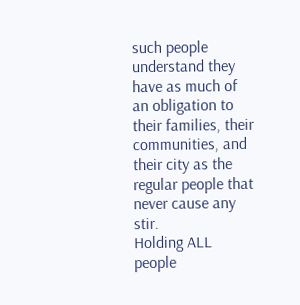such people understand they have as much of an obligation to their families, their communities, and their city as the regular people that never cause any stir.
Holding ALL people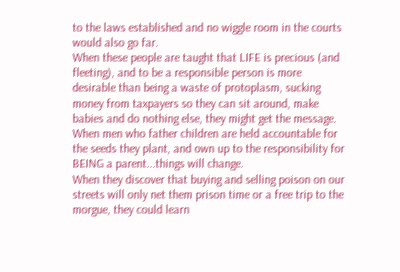to the laws established and no wiggle room in the courts would also go far.
When these people are taught that LIFE is precious (and fleeting), and to be a responsible person is more desirable than being a waste of protoplasm, sucking money from taxpayers so they can sit around, make babies and do nothing else, they might get the message.
When men who father children are held accountable for the seeds they plant, and own up to the responsibility for BEING a parent...things will change.
When they discover that buying and selling poison on our streets will only net them prison time or a free trip to the morgue, they could learn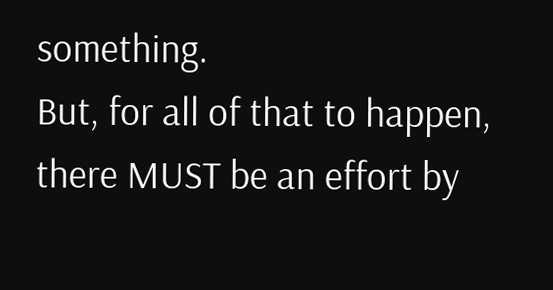something.
But, for all of that to happen, there MUST be an effort by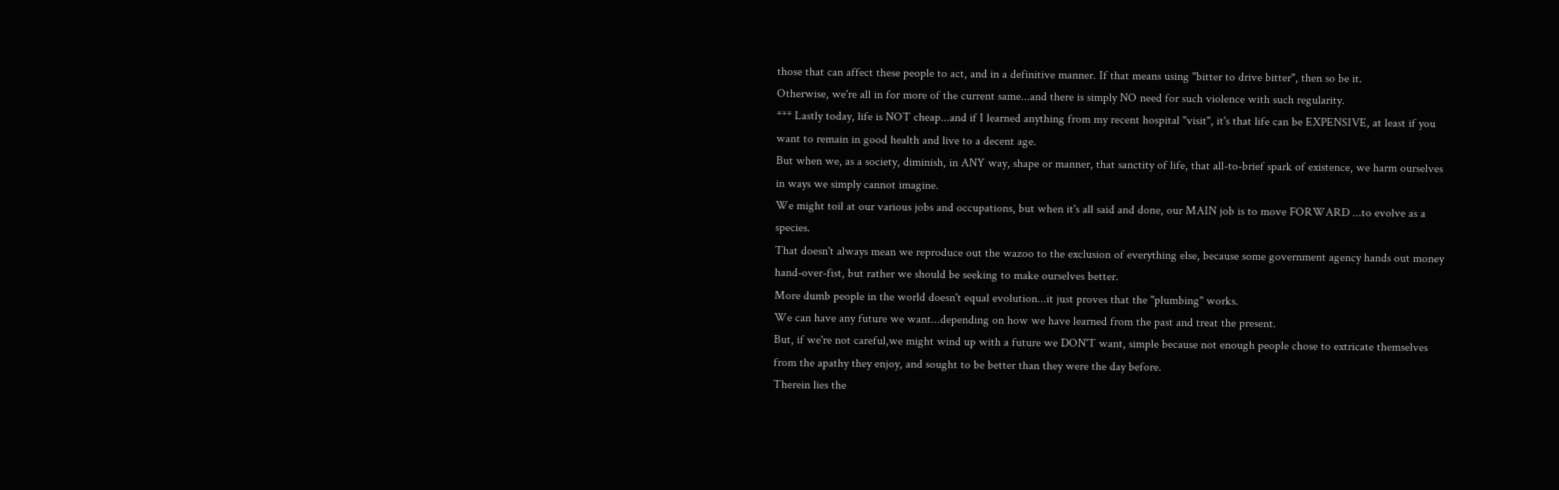those that can affect these people to act, and in a definitive manner. If that means using "bitter to drive bitter", then so be it.
Otherwise, we're all in for more of the current same...and there is simply NO need for such violence with such regularity.
*** Lastly today, life is NOT cheap...and if I learned anything from my recent hospital "visit", it's that life can be EXPENSIVE, at least if you want to remain in good health and live to a decent age.
But when we, as a society, diminish, in ANY way, shape or manner, that sanctity of life, that all-to-brief spark of existence, we harm ourselves in ways we simply cannot imagine.
We might toil at our various jobs and occupations, but when it's all said and done, our MAIN job is to move FORWARD ...to evolve as a species.
That doesn't always mean we reproduce out the wazoo to the exclusion of everything else, because some government agency hands out money hand-over-fist, but rather we should be seeking to make ourselves better.
More dumb people in the world doesn't equal evolution...it just proves that the "plumbing" works.
We can have any future we want...depending on how we have learned from the past and treat the present.
But, if we're not careful,we might wind up with a future we DON'T want, simple because not enough people chose to extricate themselves from the apathy they enjoy, and sought to be better than they were the day before.
Therein lies the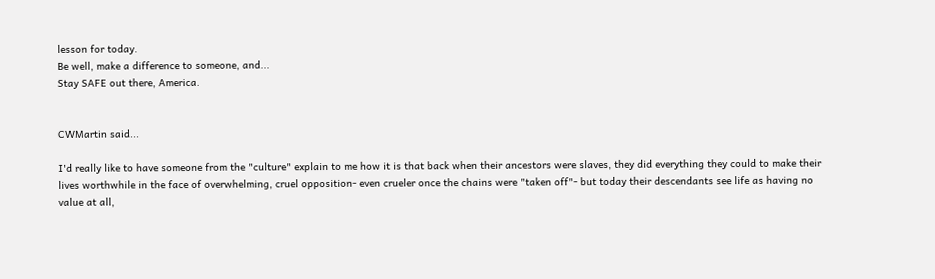lesson for today.
Be well, make a difference to someone, and...
Stay SAFE out there, America.


CWMartin said...

I'd really like to have someone from the "culture" explain to me how it is that back when their ancestors were slaves, they did everything they could to make their lives worthwhile in the face of overwhelming, cruel opposition- even crueler once the chains were "taken off"- but today their descendants see life as having no value at all,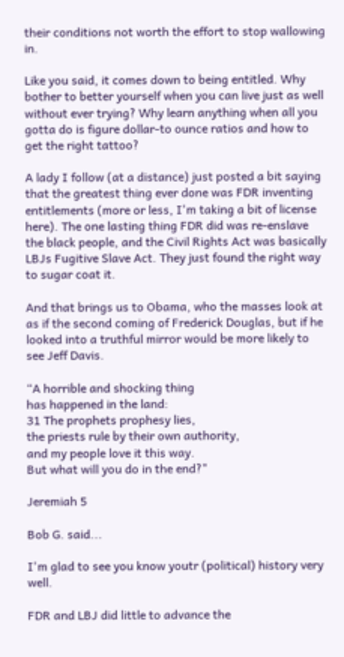their conditions not worth the effort to stop wallowing in.

Like you said, it comes down to being entitled. Why bother to better yourself when you can live just as well without ever trying? Why learn anything when all you gotta do is figure dollar-to ounce ratios and how to get the right tattoo?

A lady I follow (at a distance) just posted a bit saying that the greatest thing ever done was FDR inventing entitlements (more or less, I'm taking a bit of license here). The one lasting thing FDR did was re-enslave the black people, and the Civil Rights Act was basically LBJs Fugitive Slave Act. They just found the right way to sugar coat it.

And that brings us to Obama, who the masses look at as if the second coming of Frederick Douglas, but if he looked into a truthful mirror would be more likely to see Jeff Davis.

“A horrible and shocking thing
has happened in the land:
31 The prophets prophesy lies,
the priests rule by their own authority,
and my people love it this way.
But what will you do in the end?"

Jeremiah 5

Bob G. said...

I'm glad to see you know youtr (political) history very well.

FDR and LBJ did little to advance the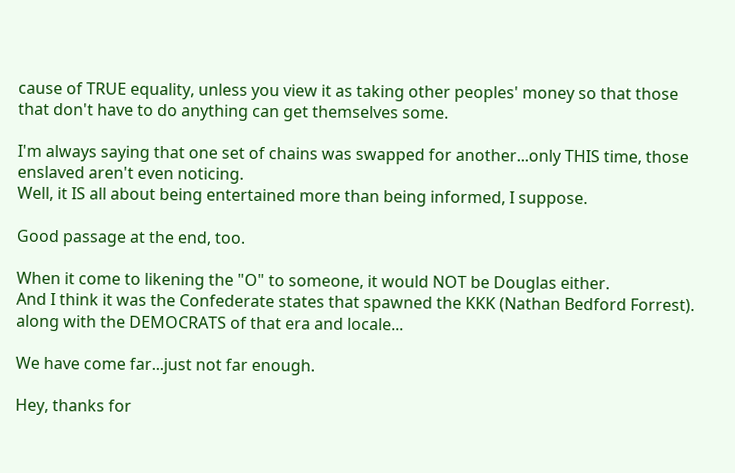cause of TRUE equality, unless you view it as taking other peoples' money so that those that don't have to do anything can get themselves some.

I'm always saying that one set of chains was swapped for another...only THIS time, those enslaved aren't even noticing.
Well, it IS all about being entertained more than being informed, I suppose.

Good passage at the end, too.

When it come to likening the "O" to someone, it would NOT be Douglas either.
And I think it was the Confederate states that spawned the KKK (Nathan Bedford Forrest). along with the DEMOCRATS of that era and locale...

We have come far...just not far enough.

Hey, thanks for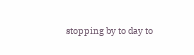stopping by to day to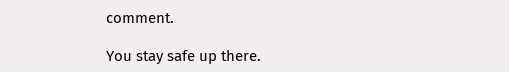comment.

You stay safe up there.